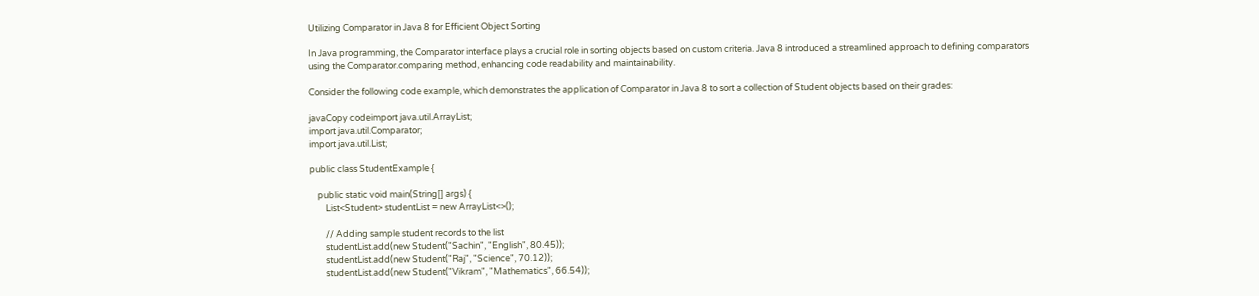Utilizing Comparator in Java 8 for Efficient Object Sorting

In Java programming, the Comparator interface plays a crucial role in sorting objects based on custom criteria. Java 8 introduced a streamlined approach to defining comparators using the Comparator.comparing method, enhancing code readability and maintainability.

Consider the following code example, which demonstrates the application of Comparator in Java 8 to sort a collection of Student objects based on their grades:

javaCopy codeimport java.util.ArrayList;
import java.util.Comparator;
import java.util.List;

public class StudentExample {

    public static void main(String[] args) {
        List<Student> studentList = new ArrayList<>();

        // Adding sample student records to the list
        studentList.add(new Student("Sachin", "English", 80.45));
        studentList.add(new Student("Raj", "Science", 70.12));
        studentList.add(new Student("Vikram", "Mathematics", 66.54));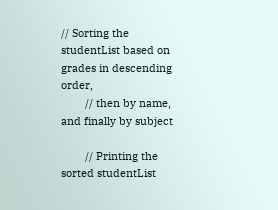// Sorting the studentList based on grades in descending order,
        // then by name, and finally by subject

        // Printing the sorted studentList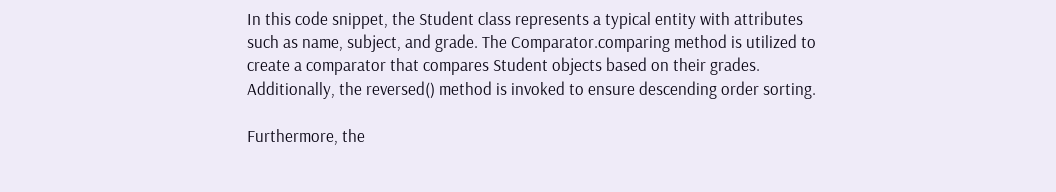In this code snippet, the Student class represents a typical entity with attributes such as name, subject, and grade. The Comparator.comparing method is utilized to create a comparator that compares Student objects based on their grades. Additionally, the reversed() method is invoked to ensure descending order sorting.

Furthermore, the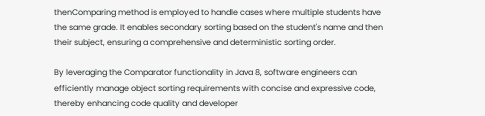thenComparing method is employed to handle cases where multiple students have the same grade. It enables secondary sorting based on the student's name and then their subject, ensuring a comprehensive and deterministic sorting order.

By leveraging the Comparator functionality in Java 8, software engineers can efficiently manage object sorting requirements with concise and expressive code, thereby enhancing code quality and developer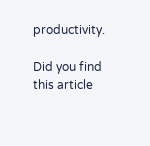productivity.

Did you find this article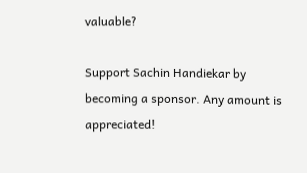valuable?

Support Sachin Handiekar by becoming a sponsor. Any amount is appreciated!